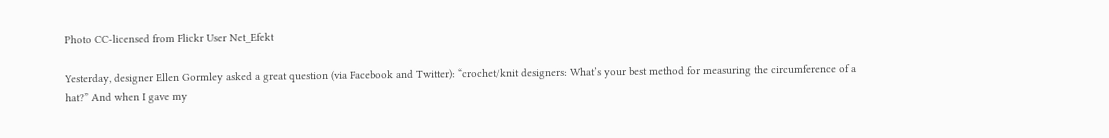Photo CC-licensed from Flickr User Net_Efekt

Yesterday, designer Ellen Gormley asked a great question (via Facebook and Twitter): “crochet/knit designers: What’s your best method for measuring the circumference of a hat?” And when I gave my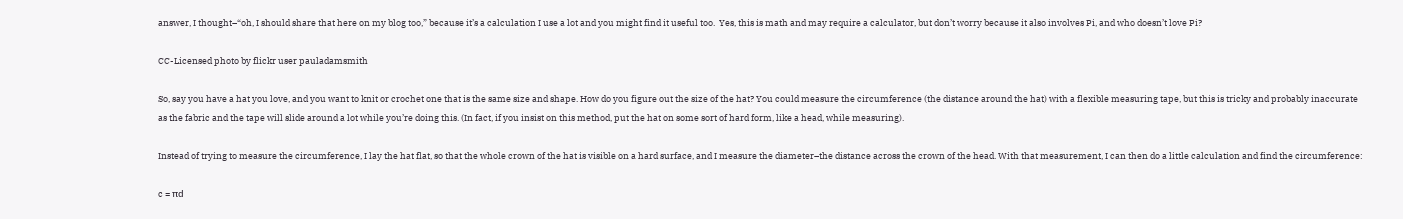answer, I thought–“oh, I should share that here on my blog too,” because it’s a calculation I use a lot and you might find it useful too.  Yes, this is math and may require a calculator, but don’t worry because it also involves Pi, and who doesn’t love Pi?

CC-Licensed photo by flickr user pauladamsmith

So, say you have a hat you love, and you want to knit or crochet one that is the same size and shape. How do you figure out the size of the hat? You could measure the circumference (the distance around the hat) with a flexible measuring tape, but this is tricky and probably inaccurate as the fabric and the tape will slide around a lot while you’re doing this. (In fact, if you insist on this method, put the hat on some sort of hard form, like a head, while measuring).

Instead of trying to measure the circumference, I lay the hat flat, so that the whole crown of the hat is visible on a hard surface, and I measure the diameter–the distance across the crown of the head. With that measurement, I can then do a little calculation and find the circumference:

c = πd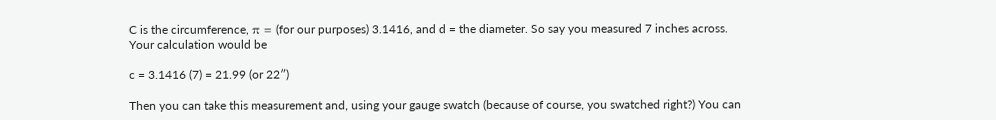C is the circumference, π = (for our purposes) 3.1416, and d = the diameter. So say you measured 7 inches across. Your calculation would be

c = 3.1416 (7) = 21.99 (or 22″)

Then you can take this measurement and, using your gauge swatch (because of course, you swatched right?) You can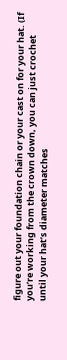figure out your foundation chain or your cast on for your hat. (If you’re working from the crown down, you can just crochet until your hat’s diameter matches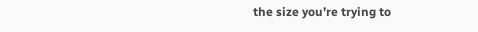the size you’re trying to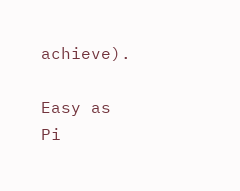achieve).

Easy as Pi